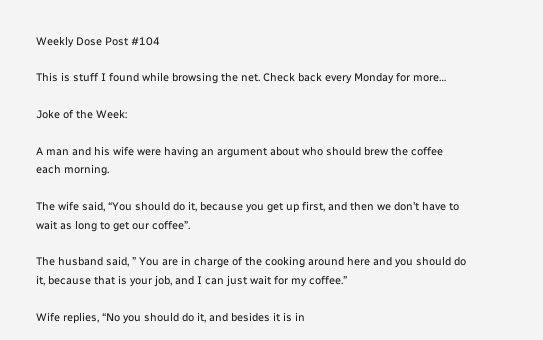Weekly Dose Post #104

This is stuff I found while browsing the net. Check back every Monday for more…

Joke of the Week:

A man and his wife were having an argument about who should brew the coffee each morning.

The wife said, “You should do it, because you get up first, and then we don’t have to wait as long to get our coffee”.

The husband said, ” You are in charge of the cooking around here and you should do it, because that is your job, and I can just wait for my coffee.”

Wife replies, “No you should do it, and besides it is in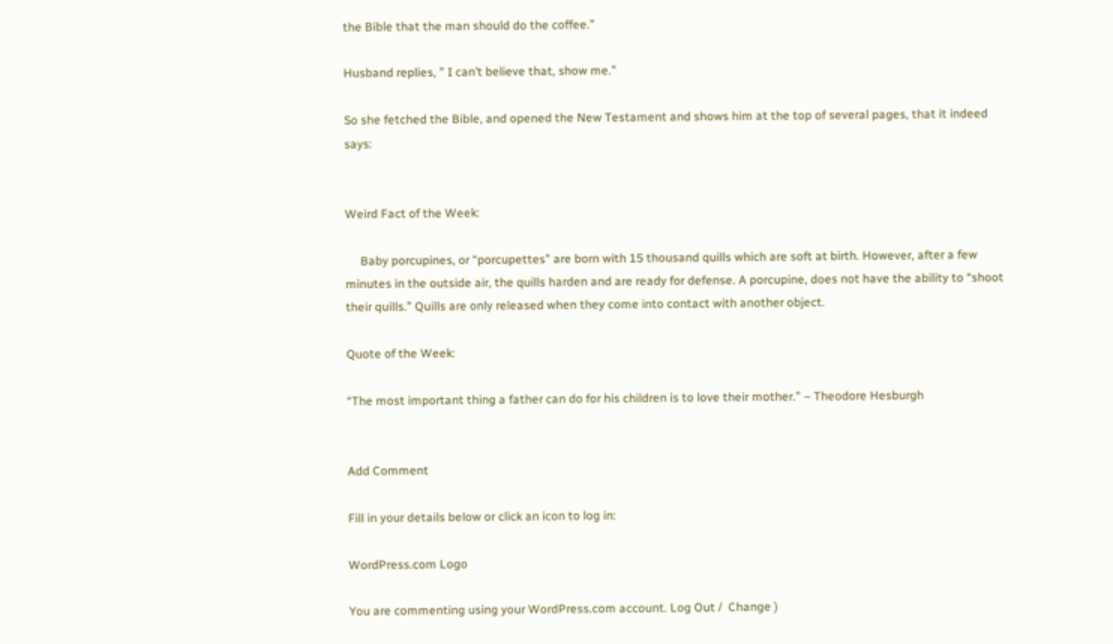the Bible that the man should do the coffee.”

Husband replies, ” I can’t believe that, show me.”

So she fetched the Bible, and opened the New Testament and shows him at the top of several pages, that it indeed says:


Weird Fact of the Week:

     Baby porcupines, or “porcupettes” are born with 15 thousand quills which are soft at birth. However, after a few minutes in the outside air, the quills harden and are ready for defense. A porcupine, does not have the ability to “shoot their quills.” Quills are only released when they come into contact with another object.

Quote of the Week:

“The most important thing a father can do for his children is to love their mother.” – Theodore Hesburgh


Add Comment

Fill in your details below or click an icon to log in:

WordPress.com Logo

You are commenting using your WordPress.com account. Log Out /  Change )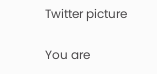Twitter picture

You are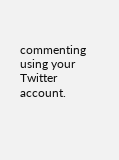commenting using your Twitter account.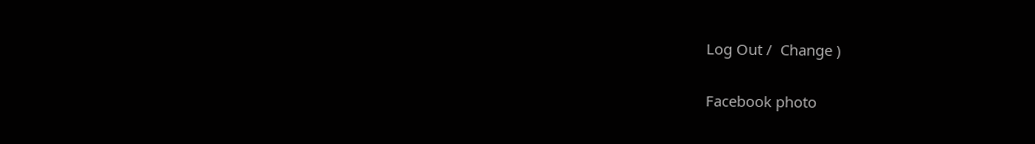Log Out /  Change )

Facebook photo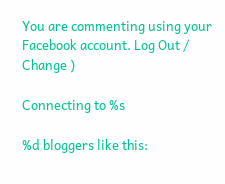You are commenting using your Facebook account. Log Out /  Change )

Connecting to %s

%d bloggers like this: